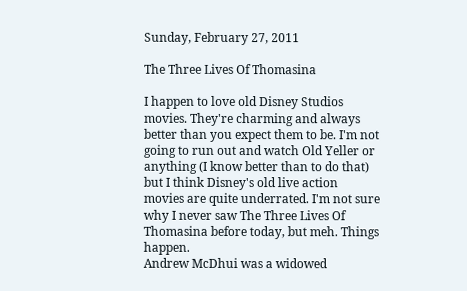Sunday, February 27, 2011

The Three Lives Of Thomasina

I happen to love old Disney Studios movies. They're charming and always better than you expect them to be. I'm not going to run out and watch Old Yeller or anything (I know better than to do that) but I think Disney's old live action movies are quite underrated. I'm not sure why I never saw The Three Lives Of Thomasina before today, but meh. Things happen.
Andrew McDhui was a widowed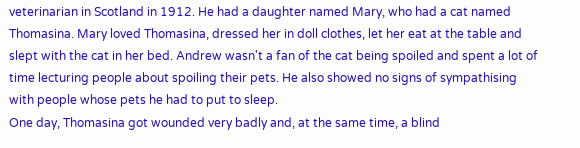veterinarian in Scotland in 1912. He had a daughter named Mary, who had a cat named Thomasina. Mary loved Thomasina, dressed her in doll clothes, let her eat at the table and slept with the cat in her bed. Andrew wasn't a fan of the cat being spoiled and spent a lot of time lecturing people about spoiling their pets. He also showed no signs of sympathising with people whose pets he had to put to sleep.
One day, Thomasina got wounded very badly and, at the same time, a blind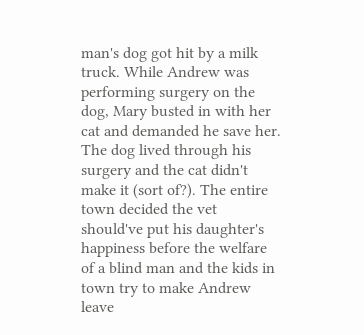man's dog got hit by a milk truck. While Andrew was performing surgery on the dog, Mary busted in with her cat and demanded he save her. The dog lived through his surgery and the cat didn't make it (sort of?). The entire town decided the vet should've put his daughter's happiness before the welfare of a blind man and the kids in town try to make Andrew leave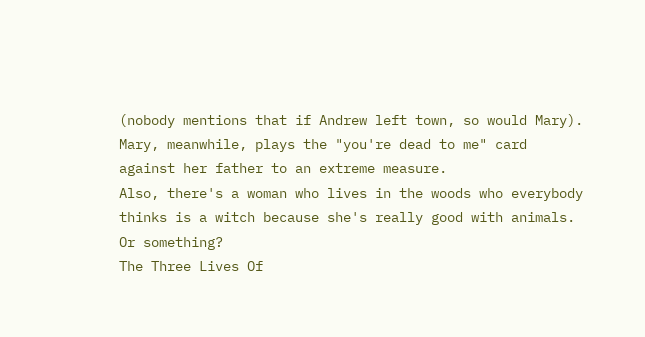(nobody mentions that if Andrew left town, so would Mary). Mary, meanwhile, plays the "you're dead to me" card against her father to an extreme measure.
Also, there's a woman who lives in the woods who everybody thinks is a witch because she's really good with animals. Or something?
The Three Lives Of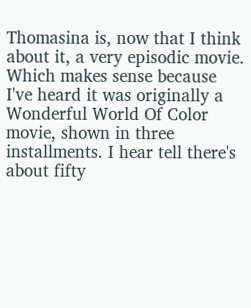Thomasina is, now that I think about it, a very episodic movie. Which makes sense because I've heard it was originally a Wonderful World Of Color movie, shown in three installments. I hear tell there's about fifty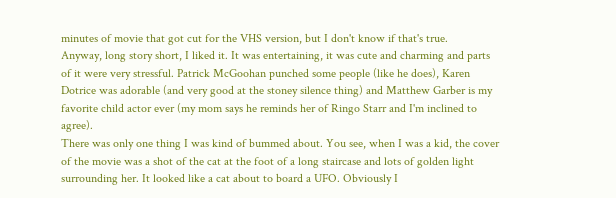minutes of movie that got cut for the VHS version, but I don't know if that's true.
Anyway, long story short, I liked it. It was entertaining, it was cute and charming and parts of it were very stressful. Patrick McGoohan punched some people (like he does), Karen Dotrice was adorable (and very good at the stoney silence thing) and Matthew Garber is my favorite child actor ever (my mom says he reminds her of Ringo Starr and I'm inclined to agree).
There was only one thing I was kind of bummed about. You see, when I was a kid, the cover of the movie was a shot of the cat at the foot of a long staircase and lots of golden light surrounding her. It looked like a cat about to board a UFO. Obviously I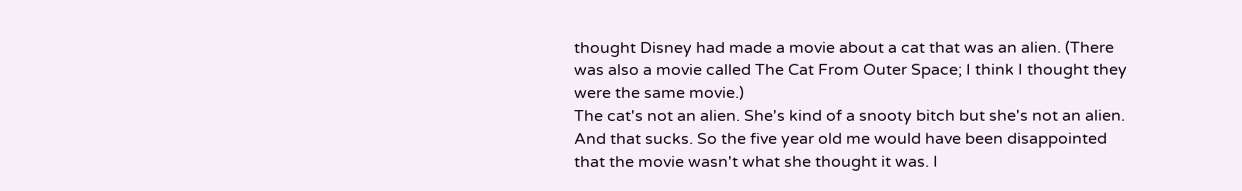thought Disney had made a movie about a cat that was an alien. (There was also a movie called The Cat From Outer Space; I think I thought they were the same movie.)
The cat's not an alien. She's kind of a snooty bitch but she's not an alien. And that sucks. So the five year old me would have been disappointed that the movie wasn't what she thought it was. I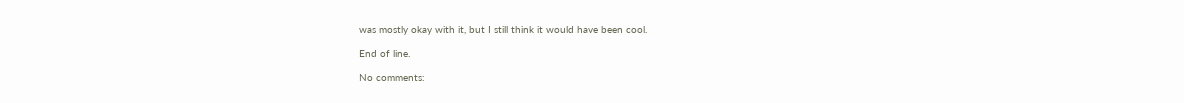was mostly okay with it, but I still think it would have been cool.

End of line.

No comments: